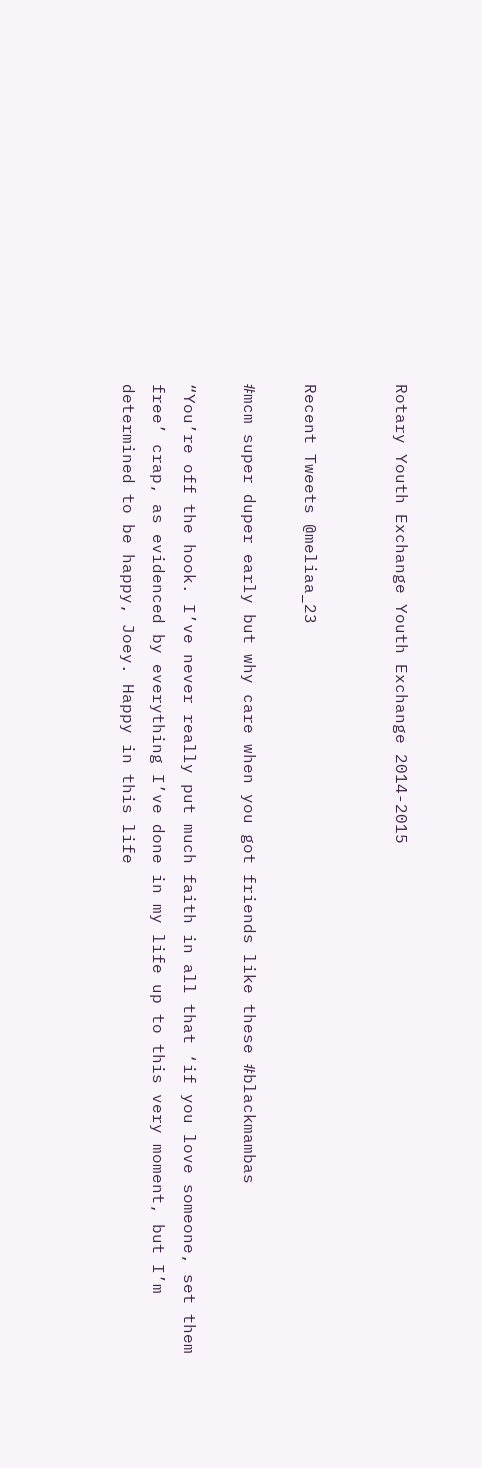Rotary Youth Exchange Youth Exchange 2014-2015


Recent Tweets @meliaa_23

#mcm super duper early but why care when you got friends like these #blackmambas

“You’re off the hook. I’ve never really put much faith in all that ‘if you love someone, set them free’ crap, as evidenced by everything I’ve done in my life up to this very moment, but I’m determined to be happy, Joey. Happy in this life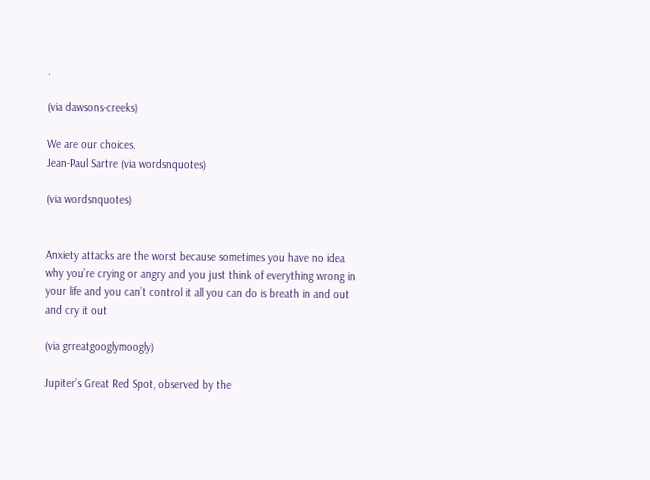.

(via dawsons-creeks)

We are our choices.
Jean-Paul Sartre (via wordsnquotes)

(via wordsnquotes)


Anxiety attacks are the worst because sometimes you have no idea why you’re crying or angry and you just think of everything wrong in your life and you can’t control it all you can do is breath in and out and cry it out

(via grreatgooglymoogly)

Jupiter’s Great Red Spot, observed by the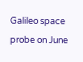Galileo space probe on June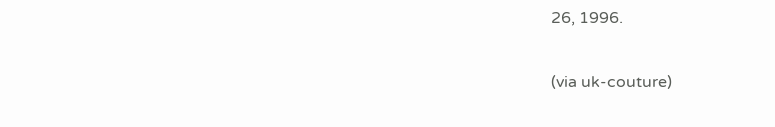26, 1996.

(via uk-couture)